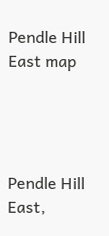Pendle Hill East map




Pendle Hill East,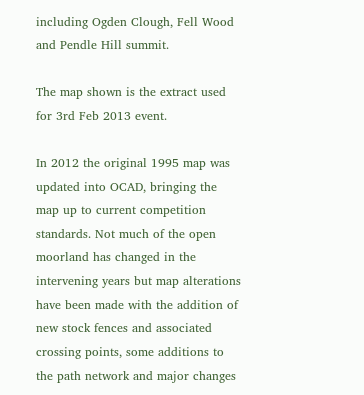including Ogden Clough, Fell Wood and Pendle Hill summit.

The map shown is the extract used for 3rd Feb 2013 event.

In 2012 the original 1995 map was updated into OCAD, bringing the map up to current competition standards. Not much of the open moorland has changed in the intervening years but map alterations have been made with the addition of new stock fences and associated crossing points, some additions to the path network and major changes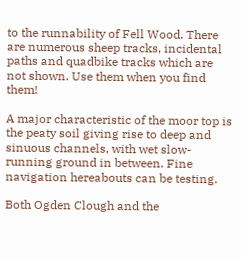to the runnability of Fell Wood. There are numerous sheep tracks, incidental paths and quadbike tracks which are not shown. Use them when you find them!

A major characteristic of the moor top is the peaty soil giving rise to deep and sinuous channels, with wet slow-running ground in between. Fine navigation hereabouts can be testing.

Both Ogden Clough and the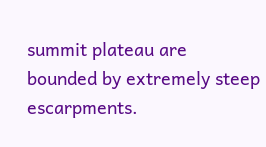summit plateau are bounded by extremely steep escarpments.